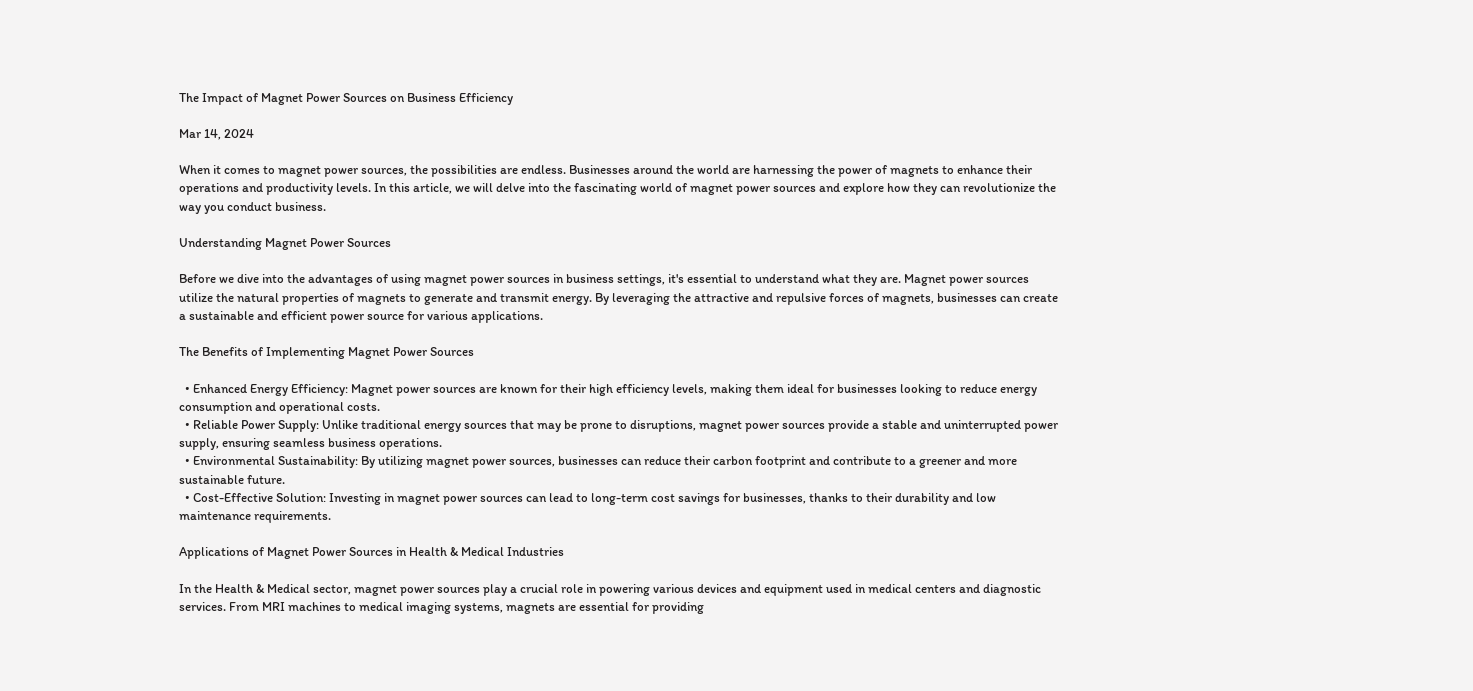The Impact of Magnet Power Sources on Business Efficiency

Mar 14, 2024

When it comes to magnet power sources, the possibilities are endless. Businesses around the world are harnessing the power of magnets to enhance their operations and productivity levels. In this article, we will delve into the fascinating world of magnet power sources and explore how they can revolutionize the way you conduct business.

Understanding Magnet Power Sources

Before we dive into the advantages of using magnet power sources in business settings, it's essential to understand what they are. Magnet power sources utilize the natural properties of magnets to generate and transmit energy. By leveraging the attractive and repulsive forces of magnets, businesses can create a sustainable and efficient power source for various applications.

The Benefits of Implementing Magnet Power Sources

  • Enhanced Energy Efficiency: Magnet power sources are known for their high efficiency levels, making them ideal for businesses looking to reduce energy consumption and operational costs.
  • Reliable Power Supply: Unlike traditional energy sources that may be prone to disruptions, magnet power sources provide a stable and uninterrupted power supply, ensuring seamless business operations.
  • Environmental Sustainability: By utilizing magnet power sources, businesses can reduce their carbon footprint and contribute to a greener and more sustainable future.
  • Cost-Effective Solution: Investing in magnet power sources can lead to long-term cost savings for businesses, thanks to their durability and low maintenance requirements.

Applications of Magnet Power Sources in Health & Medical Industries

In the Health & Medical sector, magnet power sources play a crucial role in powering various devices and equipment used in medical centers and diagnostic services. From MRI machines to medical imaging systems, magnets are essential for providing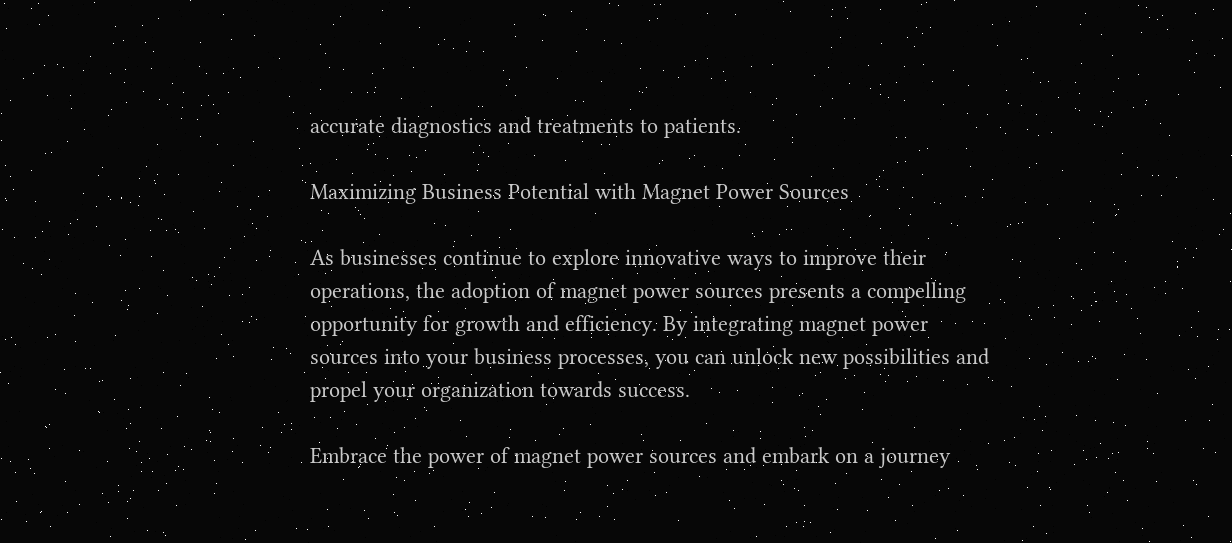accurate diagnostics and treatments to patients.

Maximizing Business Potential with Magnet Power Sources

As businesses continue to explore innovative ways to improve their operations, the adoption of magnet power sources presents a compelling opportunity for growth and efficiency. By integrating magnet power sources into your business processes, you can unlock new possibilities and propel your organization towards success.

Embrace the power of magnet power sources and embark on a journey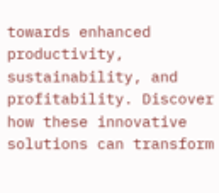towards enhanced productivity, sustainability, and profitability. Discover how these innovative solutions can transform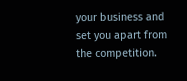your business and set you apart from the competition.